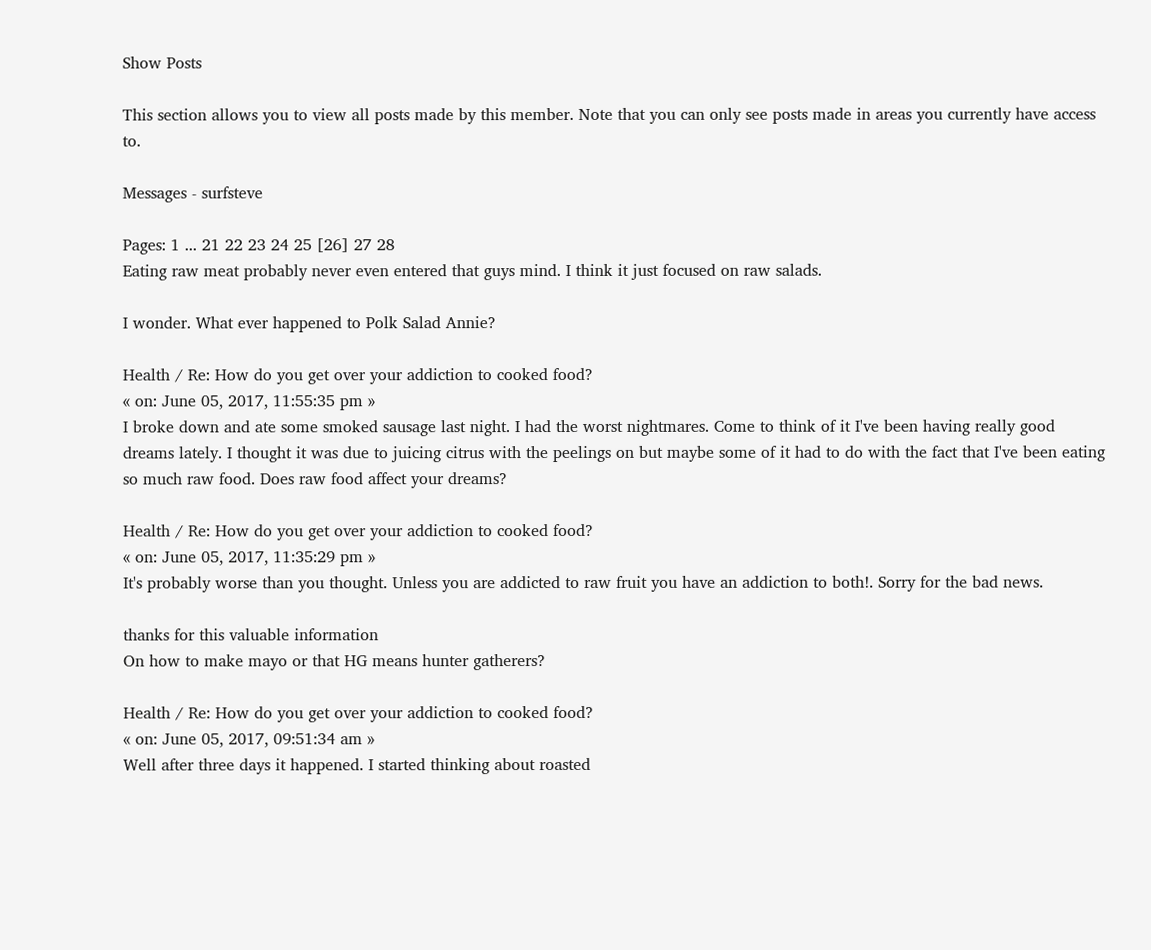Show Posts

This section allows you to view all posts made by this member. Note that you can only see posts made in areas you currently have access to.

Messages - surfsteve

Pages: 1 ... 21 22 23 24 25 [26] 27 28
Eating raw meat probably never even entered that guys mind. I think it just focused on raw salads.

I wonder. What ever happened to Polk Salad Annie?

Health / Re: How do you get over your addiction to cooked food?
« on: June 05, 2017, 11:55:35 pm »
I broke down and ate some smoked sausage last night. I had the worst nightmares. Come to think of it I've been having really good dreams lately. I thought it was due to juicing citrus with the peelings on but maybe some of it had to do with the fact that I've been eating so much raw food. Does raw food affect your dreams?

Health / Re: How do you get over your addiction to cooked food?
« on: June 05, 2017, 11:35:29 pm »
It's probably worse than you thought. Unless you are addicted to raw fruit you have an addiction to both!. Sorry for the bad news.

thanks for this valuable information
On how to make mayo or that HG means hunter gatherers?

Health / Re: How do you get over your addiction to cooked food?
« on: June 05, 2017, 09:51:34 am »
Well after three days it happened. I started thinking about roasted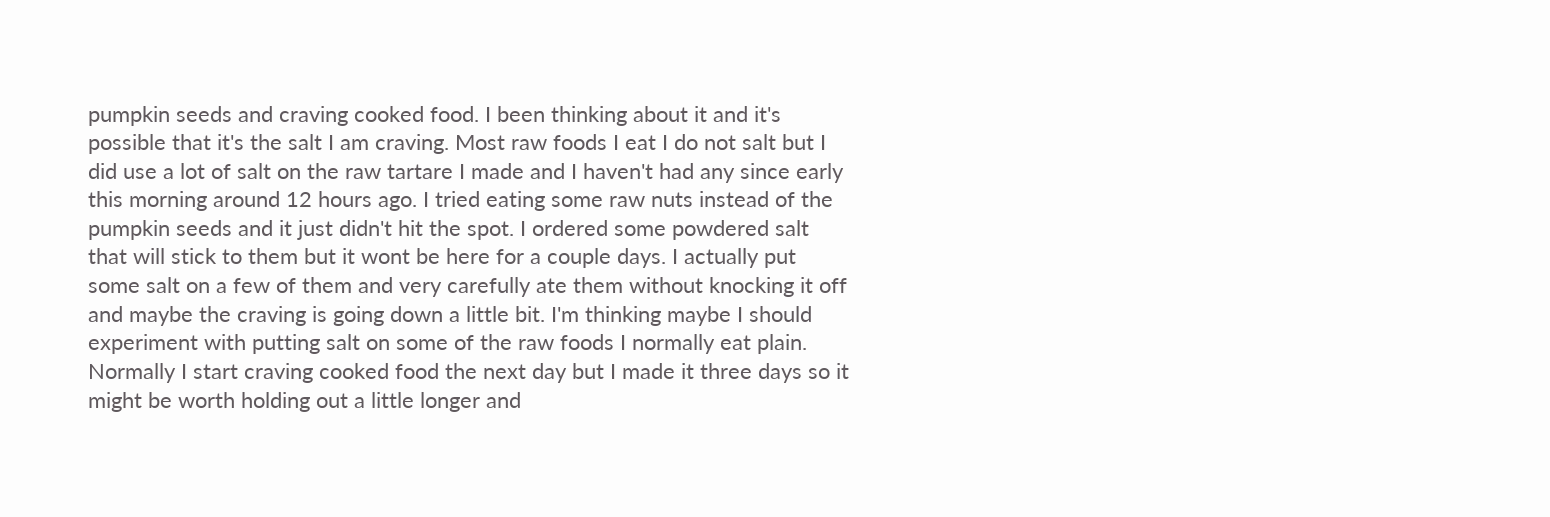pumpkin seeds and craving cooked food. I been thinking about it and it's possible that it's the salt I am craving. Most raw foods I eat I do not salt but I did use a lot of salt on the raw tartare I made and I haven't had any since early this morning around 12 hours ago. I tried eating some raw nuts instead of the pumpkin seeds and it just didn't hit the spot. I ordered some powdered salt that will stick to them but it wont be here for a couple days. I actually put some salt on a few of them and very carefully ate them without knocking it off and maybe the craving is going down a little bit. I'm thinking maybe I should experiment with putting salt on some of the raw foods I normally eat plain. Normally I start craving cooked food the next day but I made it three days so it might be worth holding out a little longer and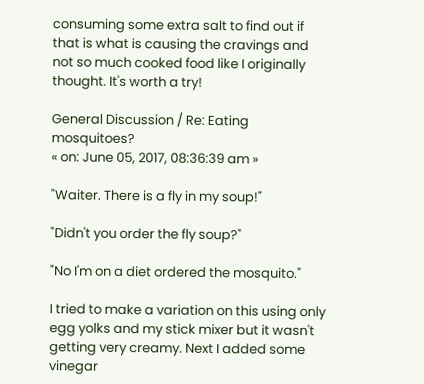consuming some extra salt to find out if that is what is causing the cravings and not so much cooked food like I originally thought. It's worth a try!

General Discussion / Re: Eating mosquitoes?
« on: June 05, 2017, 08:36:39 am »

"Waiter. There is a fly in my soup!"

"Didn't you order the fly soup?"

"No I'm on a diet ordered the mosquito."

I tried to make a variation on this using only egg yolks and my stick mixer but it wasn't getting very creamy. Next I added some vinegar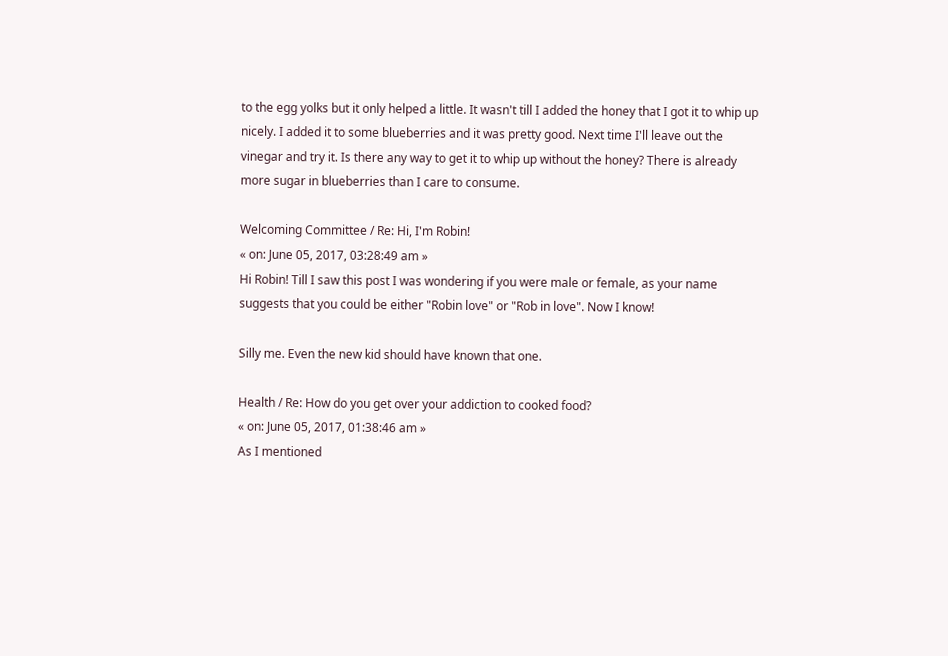to the egg yolks but it only helped a little. It wasn't till I added the honey that I got it to whip up nicely. I added it to some blueberries and it was pretty good. Next time I'll leave out the vinegar and try it. Is there any way to get it to whip up without the honey? There is already more sugar in blueberries than I care to consume.

Welcoming Committee / Re: Hi, I'm Robin!
« on: June 05, 2017, 03:28:49 am »
Hi Robin! Till I saw this post I was wondering if you were male or female, as your name suggests that you could be either "Robin love" or "Rob in love". Now I know!

Silly me. Even the new kid should have known that one.

Health / Re: How do you get over your addiction to cooked food?
« on: June 05, 2017, 01:38:46 am »
As I mentioned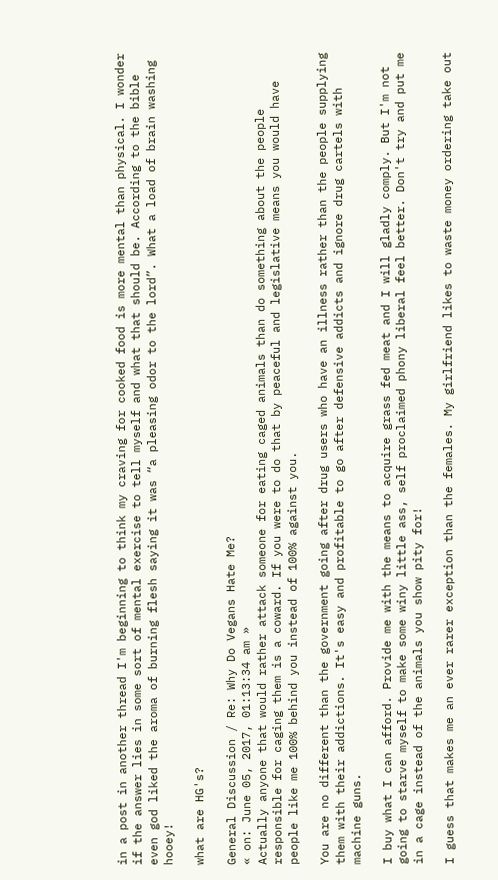in a post in another thread I'm beginning to think my craving for cooked food is more mental than physical. I wonder if the answer lies in some sort of mental exercise to tell myself and what that should be. According to the bible even god liked the aroma of burning flesh saying it was “a pleasing odor to the lord”. What a load of brain washing hooey!

what are HG's?

General Discussion / Re: Why Do Vegans Hate Me?
« on: June 05, 2017, 01:13:34 am »
Actually anyone that would rather attack someone for eating caged animals than do something about the people responsible for caging them is a coward. If you were to do that by peaceful and legislative means you would have people like me 100% behind you instead of 100% against you.

You are no different than the government going after drug users who have an illness rather than the people supplying them with their addictions. It's easy and profitable to go after defensive addicts and ignore drug cartels with machine guns.

I buy what I can afford. Provide me with the means to acquire grass fed meat and I will gladly comply. But I'm not going to starve myself to make some winy little ass, self proclaimed phony liberal feel better. Don't try and put me in a cage instead of the animals you show pity for!

I guess that makes me an ever rarer exception than the females. My girlfriend likes to waste money ordering take out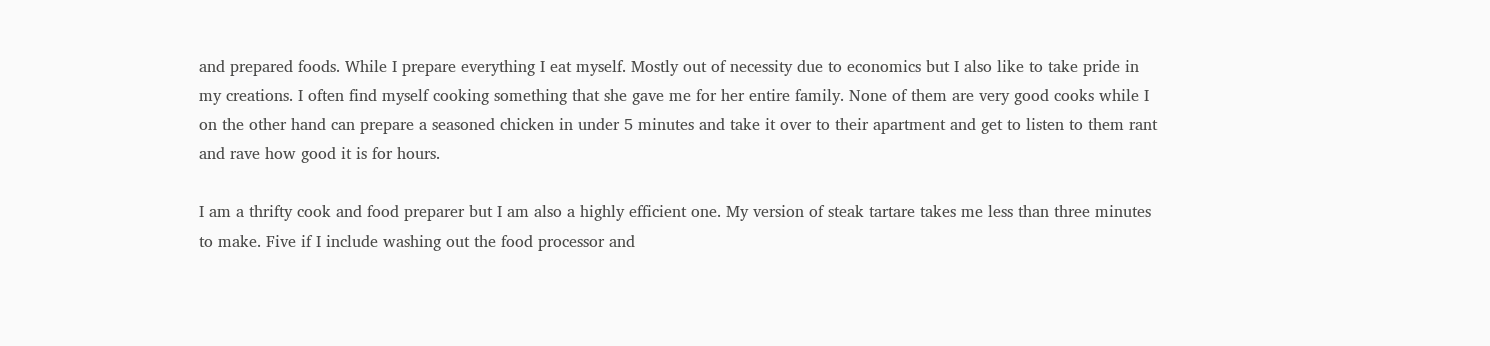and prepared foods. While I prepare everything I eat myself. Mostly out of necessity due to economics but I also like to take pride in my creations. I often find myself cooking something that she gave me for her entire family. None of them are very good cooks while I on the other hand can prepare a seasoned chicken in under 5 minutes and take it over to their apartment and get to listen to them rant and rave how good it is for hours.

I am a thrifty cook and food preparer but I am also a highly efficient one. My version of steak tartare takes me less than three minutes to make. Five if I include washing out the food processor and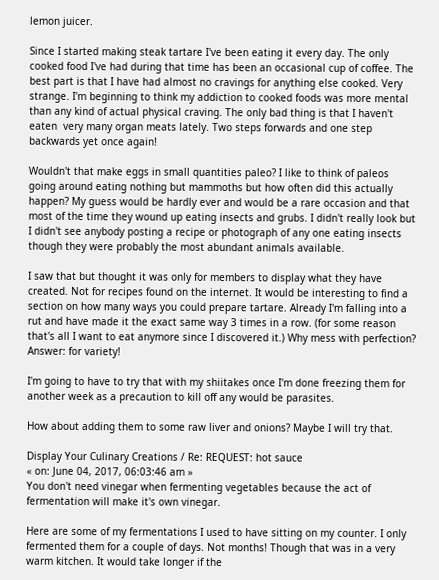lemon juicer.

Since I started making steak tartare I've been eating it every day. The only cooked food I've had during that time has been an occasional cup of coffee. The best part is that I have had almost no cravings for anything else cooked. Very strange. I'm beginning to think my addiction to cooked foods was more mental than any kind of actual physical craving. The only bad thing is that I haven't eaten  very many organ meats lately. Two steps forwards and one step backwards yet once again!

Wouldn't that make eggs in small quantities paleo? I like to think of paleos going around eating nothing but mammoths but how often did this actually happen? My guess would be hardly ever and would be a rare occasion and that most of the time they wound up eating insects and grubs. I didn't really look but I didn't see anybody posting a recipe or photograph of any one eating insects though they were probably the most abundant animals available.

I saw that but thought it was only for members to display what they have created. Not for recipes found on the internet. It would be interesting to find a section on how many ways you could prepare tartare. Already I'm falling into a rut and have made it the exact same way 3 times in a row. (for some reason that's all I want to eat anymore since I discovered it.) Why mess with perfection? Answer: for variety!

I'm going to have to try that with my shiitakes once I'm done freezing them for another week as a precaution to kill off any would be parasites.

How about adding them to some raw liver and onions? Maybe I will try that.

Display Your Culinary Creations / Re: REQUEST: hot sauce
« on: June 04, 2017, 06:03:46 am »
You don't need vinegar when fermenting vegetables because the act of fermentation will make it's own vinegar.

Here are some of my fermentations I used to have sitting on my counter. I only fermented them for a couple of days. Not months! Though that was in a very warm kitchen. It would take longer if the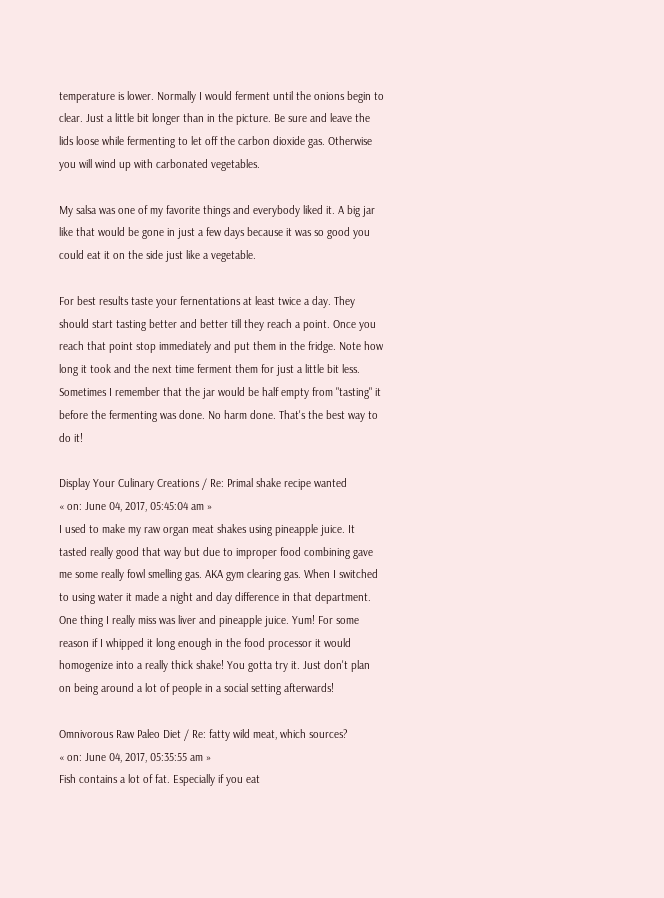temperature is lower. Normally I would ferment until the onions begin to clear. Just a little bit longer than in the picture. Be sure and leave the lids loose while fermenting to let off the carbon dioxide gas. Otherwise you will wind up with carbonated vegetables.

My salsa was one of my favorite things and everybody liked it. A big jar like that would be gone in just a few days because it was so good you could eat it on the side just like a vegetable.

For best results taste your fernentations at least twice a day. They should start tasting better and better till they reach a point. Once you reach that point stop immediately and put them in the fridge. Note how long it took and the next time ferment them for just a little bit less. Sometimes I remember that the jar would be half empty from "tasting" it before the fermenting was done. No harm done. That's the best way to do it!

Display Your Culinary Creations / Re: Primal shake recipe wanted
« on: June 04, 2017, 05:45:04 am »
I used to make my raw organ meat shakes using pineapple juice. It tasted really good that way but due to improper food combining gave me some really fowl smelling gas. AKA gym clearing gas. When I switched to using water it made a night and day difference in that department. One thing I really miss was liver and pineapple juice. Yum! For some reason if I whipped it long enough in the food processor it would homogenize into a really thick shake! You gotta try it. Just don't plan on being around a lot of people in a social setting afterwards!

Omnivorous Raw Paleo Diet / Re: fatty wild meat, which sources?
« on: June 04, 2017, 05:35:55 am »
Fish contains a lot of fat. Especially if you eat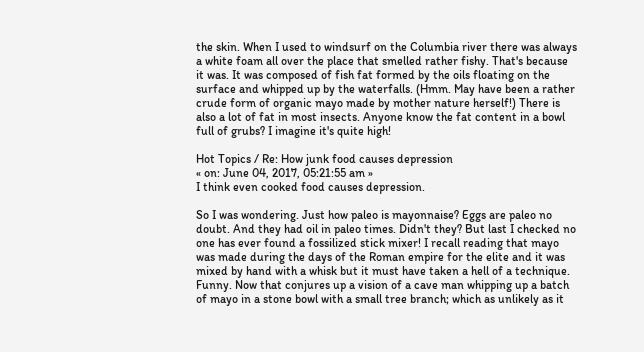the skin. When I used to windsurf on the Columbia river there was always a white foam all over the place that smelled rather fishy. That's because it was. It was composed of fish fat formed by the oils floating on the surface and whipped up by the waterfalls. (Hmm. May have been a rather crude form of organic mayo made by mother nature herself!) There is also a lot of fat in most insects. Anyone know the fat content in a bowl full of grubs? I imagine it's quite high!

Hot Topics / Re: How junk food causes depression
« on: June 04, 2017, 05:21:55 am »
I think even cooked food causes depression.

So I was wondering. Just how paleo is mayonnaise? Eggs are paleo no doubt. And they had oil in paleo times. Didn't they? But last I checked no one has ever found a fossilized stick mixer! I recall reading that mayo was made during the days of the Roman empire for the elite and it was mixed by hand with a whisk but it must have taken a hell of a technique. Funny. Now that conjures up a vision of a cave man whipping up a batch of mayo in a stone bowl with a small tree branch; which as unlikely as it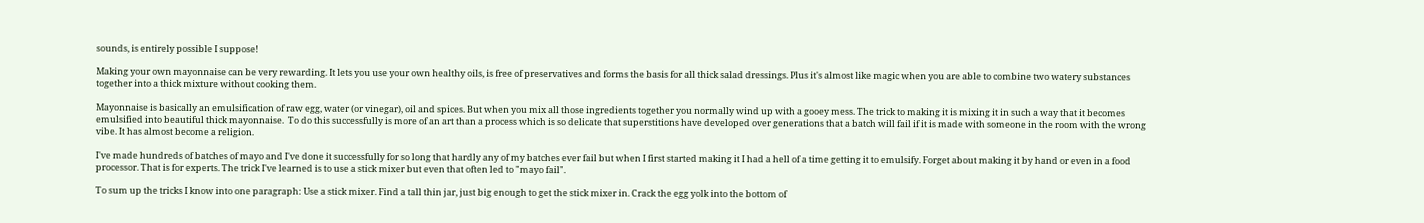sounds, is entirely possible I suppose!

Making your own mayonnaise can be very rewarding. It lets you use your own healthy oils, is free of preservatives and forms the basis for all thick salad dressings. Plus it's almost like magic when you are able to combine two watery substances together into a thick mixture without cooking them.

Mayonnaise is basically an emulsification of raw egg, water (or vinegar), oil and spices. But when you mix all those ingredients together you normally wind up with a gooey mess. The trick to making it is mixing it in such a way that it becomes emulsified into beautiful thick mayonnaise.  To do this successfully is more of an art than a process which is so delicate that superstitions have developed over generations that a batch will fail if it is made with someone in the room with the wrong vibe. It has almost become a religion.

I've made hundreds of batches of mayo and I've done it successfully for so long that hardly any of my batches ever fail but when I first started making it I had a hell of a time getting it to emulsify. Forget about making it by hand or even in a food processor. That is for experts. The trick I've learned is to use a stick mixer but even that often led to "mayo fail".

To sum up the tricks I know into one paragraph: Use a stick mixer. Find a tall thin jar, just big enough to get the stick mixer in. Crack the egg yolk into the bottom of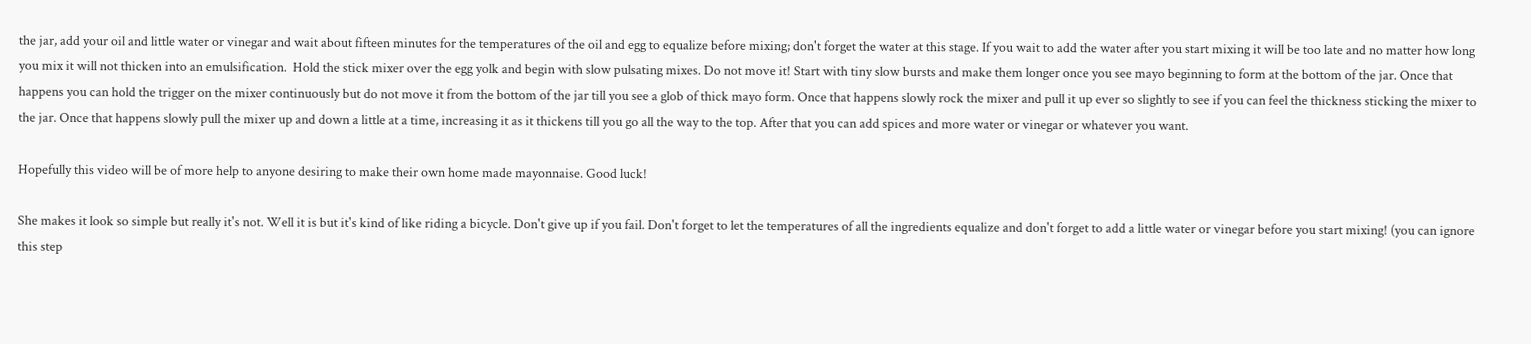the jar, add your oil and little water or vinegar and wait about fifteen minutes for the temperatures of the oil and egg to equalize before mixing; don't forget the water at this stage. If you wait to add the water after you start mixing it will be too late and no matter how long you mix it will not thicken into an emulsification.  Hold the stick mixer over the egg yolk and begin with slow pulsating mixes. Do not move it! Start with tiny slow bursts and make them longer once you see mayo beginning to form at the bottom of the jar. Once that happens you can hold the trigger on the mixer continuously but do not move it from the bottom of the jar till you see a glob of thick mayo form. Once that happens slowly rock the mixer and pull it up ever so slightly to see if you can feel the thickness sticking the mixer to the jar. Once that happens slowly pull the mixer up and down a little at a time, increasing it as it thickens till you go all the way to the top. After that you can add spices and more water or vinegar or whatever you want.

Hopefully this video will be of more help to anyone desiring to make their own home made mayonnaise. Good luck!

She makes it look so simple but really it's not. Well it is but it's kind of like riding a bicycle. Don't give up if you fail. Don't forget to let the temperatures of all the ingredients equalize and don't forget to add a little water or vinegar before you start mixing! (you can ignore this step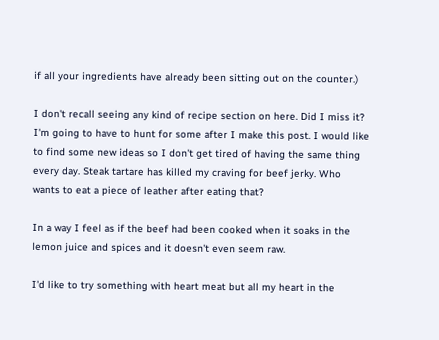if all your ingredients have already been sitting out on the counter.)

I don't recall seeing any kind of recipe section on here. Did I miss it? I'm going to have to hunt for some after I make this post. I would like to find some new ideas so I don't get tired of having the same thing every day. Steak tartare has killed my craving for beef jerky. Who wants to eat a piece of leather after eating that?

In a way I feel as if the beef had been cooked when it soaks in the lemon juice and spices and it doesn't even seem raw.

I'd like to try something with heart meat but all my heart in the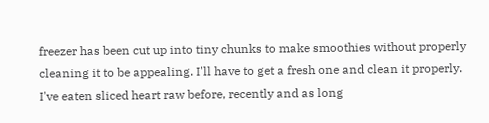freezer has been cut up into tiny chunks to make smoothies without properly cleaning it to be appealing. I'll have to get a fresh one and clean it properly. I've eaten sliced heart raw before, recently and as long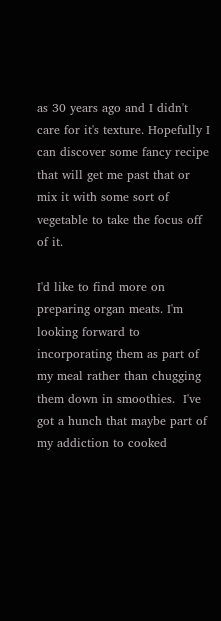as 30 years ago and I didn't care for it's texture. Hopefully I can discover some fancy recipe that will get me past that or mix it with some sort of vegetable to take the focus off of it.

I'd like to find more on preparing organ meats. I'm looking forward to incorporating them as part of my meal rather than chugging them down in smoothies.  I've got a hunch that maybe part of my addiction to cooked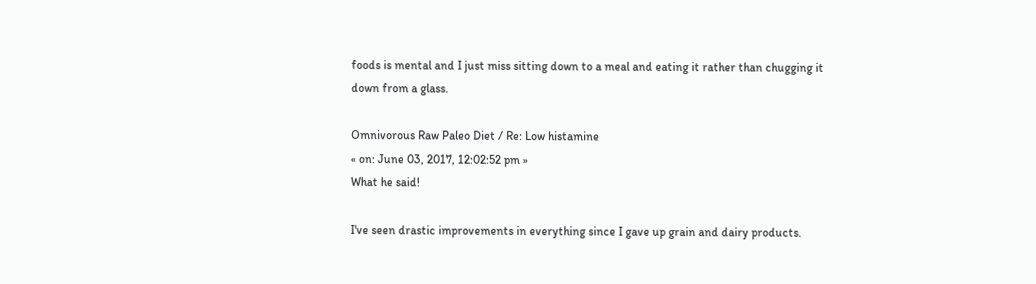foods is mental and I just miss sitting down to a meal and eating it rather than chugging it down from a glass.

Omnivorous Raw Paleo Diet / Re: Low histamine
« on: June 03, 2017, 12:02:52 pm »
What he said!

I've seen drastic improvements in everything since I gave up grain and dairy products.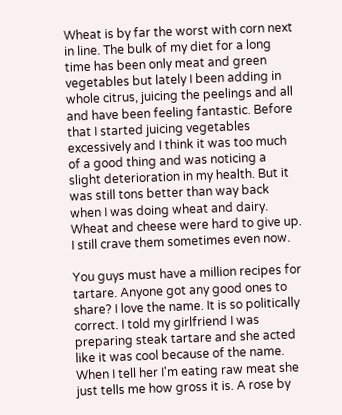Wheat is by far the worst with corn next in line. The bulk of my diet for a long time has been only meat and green vegetables but lately I been adding in whole citrus, juicing the peelings and all and have been feeling fantastic. Before that I started juicing vegetables excessively and I think it was too much of a good thing and was noticing a slight deterioration in my health. But it was still tons better than way back when I was doing wheat and dairy. Wheat and cheese were hard to give up. I still crave them sometimes even now.

You guys must have a million recipes for tartare. Anyone got any good ones to share? I love the name. It is so politically correct. I told my girlfriend I was preparing steak tartare and she acted like it was cool because of the name. When I tell her I'm eating raw meat she just tells me how gross it is. A rose by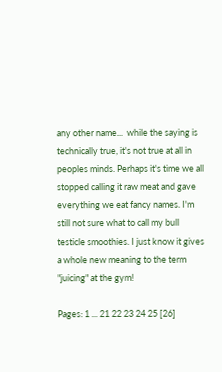any other name...  while the saying is technically true, it's not true at all in peoples minds. Perhaps it's time we all stopped calling it raw meat and gave everything we eat fancy names. I'm still not sure what to call my bull testicle smoothies. I just know it gives a whole new meaning to the term "juicing" at the gym!

Pages: 1 ... 21 22 23 24 25 [26]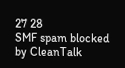27 28
SMF spam blocked by CleanTalk